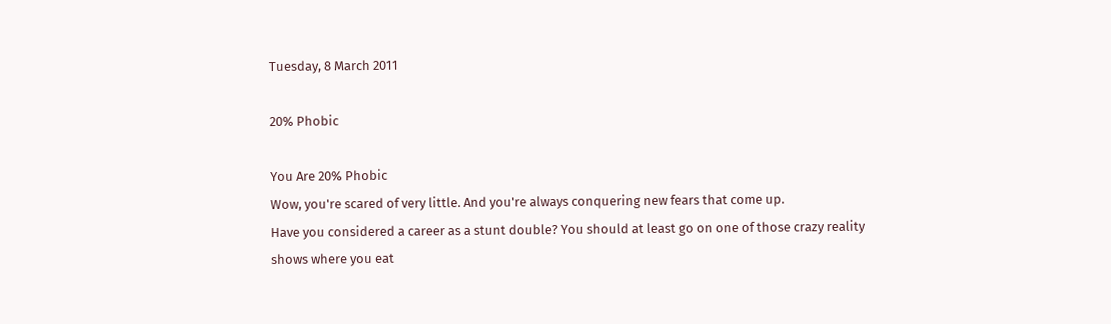Tuesday, 8 March 2011

20% Phobic

You Are 20% Phobic
Wow, you're scared of very little. And you're always conquering new fears that come up.
Have you considered a career as a stunt double? You should at least go on one of those crazy reality shows where you eat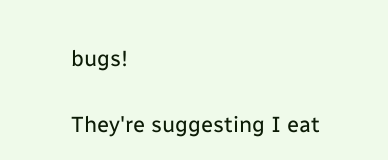bugs!

They're suggesting I eat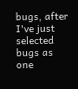bugs, after I've just selected bugs as one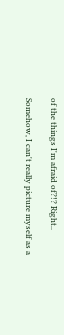of the things I'm afraid of?!? Right..

Somehow, I can't really picture myself as a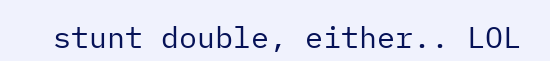stunt double, either.. LOL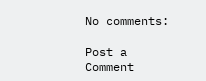No comments:

Post a Comment